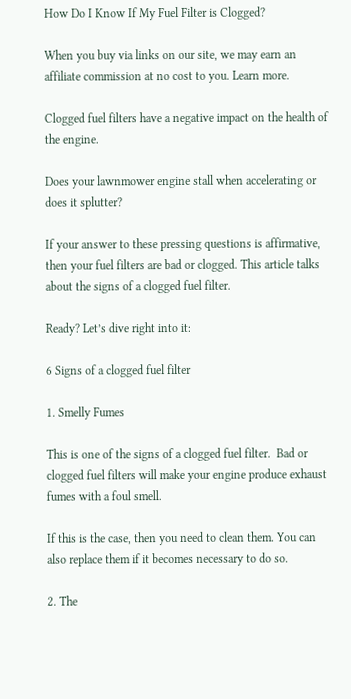How Do I Know If My Fuel Filter is Clogged?

When you buy via links on our site, we may earn an affiliate commission at no cost to you. Learn more.

Clogged fuel filters have a negative impact on the health of the engine.

Does your lawnmower engine stall when accelerating or does it splutter?

If your answer to these pressing questions is affirmative, then your fuel filters are bad or clogged. This article talks about the signs of a clogged fuel filter.

Ready? Let’s dive right into it:

6 Signs of a clogged fuel filter

1. Smelly Fumes

This is one of the signs of a clogged fuel filter.  Bad or clogged fuel filters will make your engine produce exhaust fumes with a foul smell.

If this is the case, then you need to clean them. You can also replace them if it becomes necessary to do so.

2. The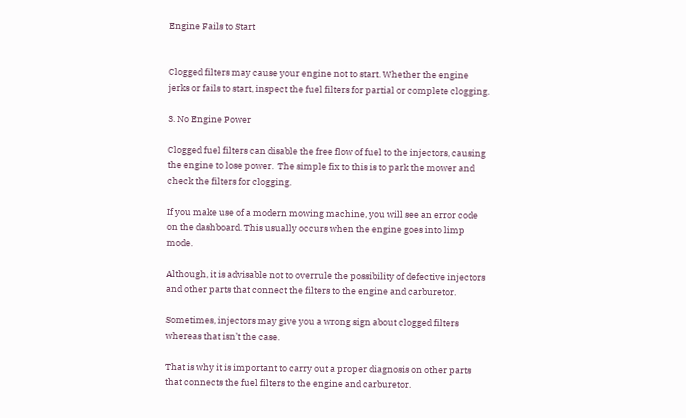Engine Fails to Start


Clogged filters may cause your engine not to start. Whether the engine jerks or fails to start, inspect the fuel filters for partial or complete clogging.

3. No Engine Power

Clogged fuel filters can disable the free flow of fuel to the injectors, causing the engine to lose power.  The simple fix to this is to park the mower and check the filters for clogging.

If you make use of a modern mowing machine, you will see an error code on the dashboard. This usually occurs when the engine goes into limp mode.

Although, it is advisable not to overrule the possibility of defective injectors and other parts that connect the filters to the engine and carburetor.

Sometimes, injectors may give you a wrong sign about clogged filters whereas that isn’t the case.

That is why it is important to carry out a proper diagnosis on other parts that connects the fuel filters to the engine and carburetor.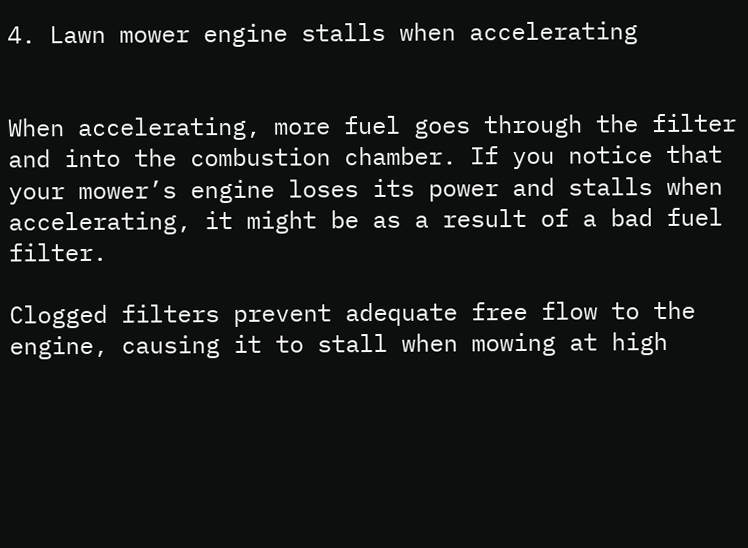4. Lawn mower engine stalls when accelerating


When accelerating, more fuel goes through the filter and into the combustion chamber. If you notice that your mower’s engine loses its power and stalls when accelerating, it might be as a result of a bad fuel filter.

Clogged filters prevent adequate free flow to the engine, causing it to stall when mowing at high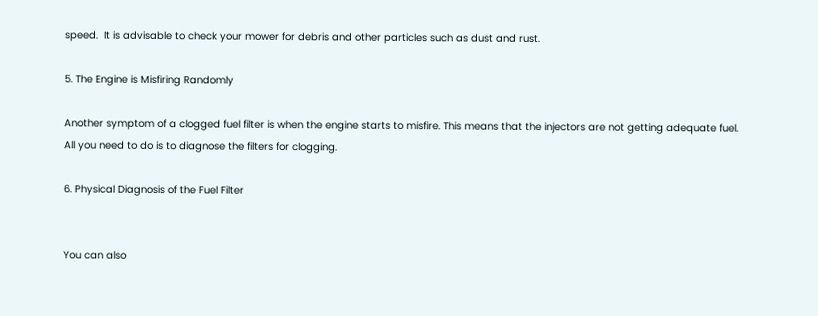speed.  It is advisable to check your mower for debris and other particles such as dust and rust.

5. The Engine is Misfiring Randomly

Another symptom of a clogged fuel filter is when the engine starts to misfire. This means that the injectors are not getting adequate fuel. All you need to do is to diagnose the filters for clogging.

6. Physical Diagnosis of the Fuel Filter


You can also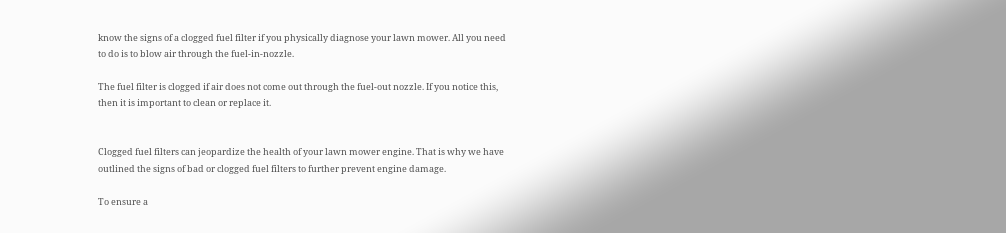know the signs of a clogged fuel filter if you physically diagnose your lawn mower. All you need to do is to blow air through the fuel-in-nozzle.

The fuel filter is clogged if air does not come out through the fuel-out nozzle. If you notice this, then it is important to clean or replace it.


Clogged fuel filters can jeopardize the health of your lawn mower engine. That is why we have outlined the signs of bad or clogged fuel filters to further prevent engine damage.

To ensure a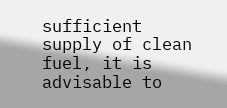sufficient supply of clean fuel, it is advisable to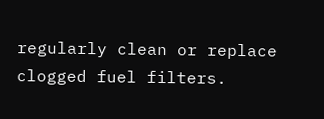regularly clean or replace clogged fuel filters.